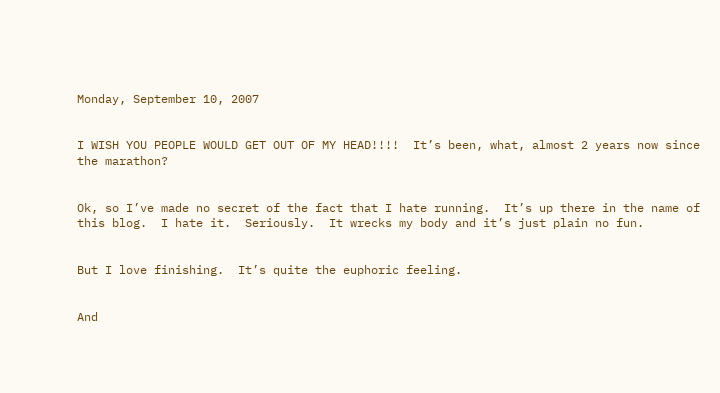Monday, September 10, 2007


I WISH YOU PEOPLE WOULD GET OUT OF MY HEAD!!!!  It’s been, what, almost 2 years now since the marathon?


Ok, so I’ve made no secret of the fact that I hate running.  It’s up there in the name of this blog.  I hate it.  Seriously.  It wrecks my body and it’s just plain no fun.


But I love finishing.  It’s quite the euphoric feeling.


And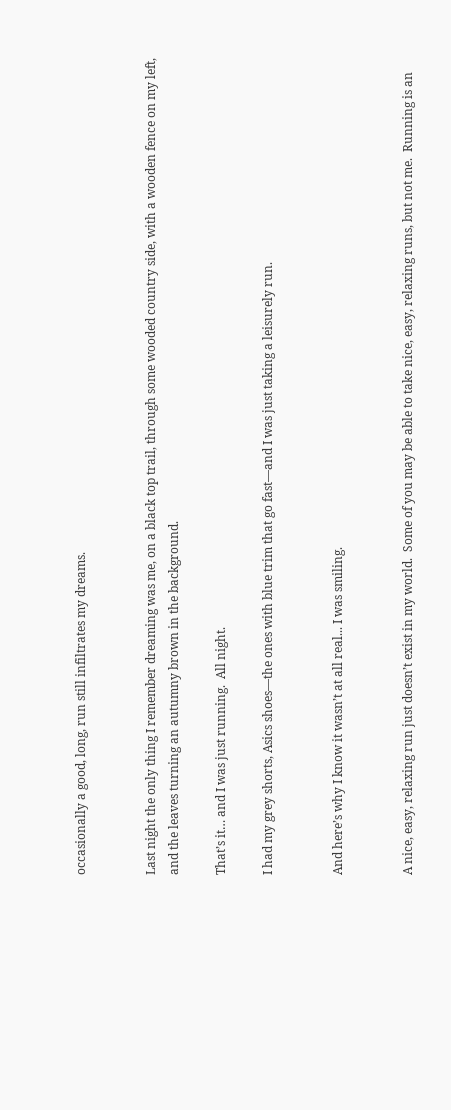occasionally a good, long, run still infiltrates my dreams.


Last night the only thing I remember dreaming was me, on a black top trail, through some wooded country side, with a wooden fence on my left, and the leaves turning an autumny brown in the background.

That’s it… and I was just running.  All night.

I had my grey shorts, Asics shoes—the ones with blue trim that go fast—and I was just taking a leisurely run.


And here’s why I know it wasn’t at all real... I was smiling.


A nice, easy, relaxing run just doesn’t exist in my world.  Some of you may be able to take nice, easy, relaxing runs, but not me.  Running is an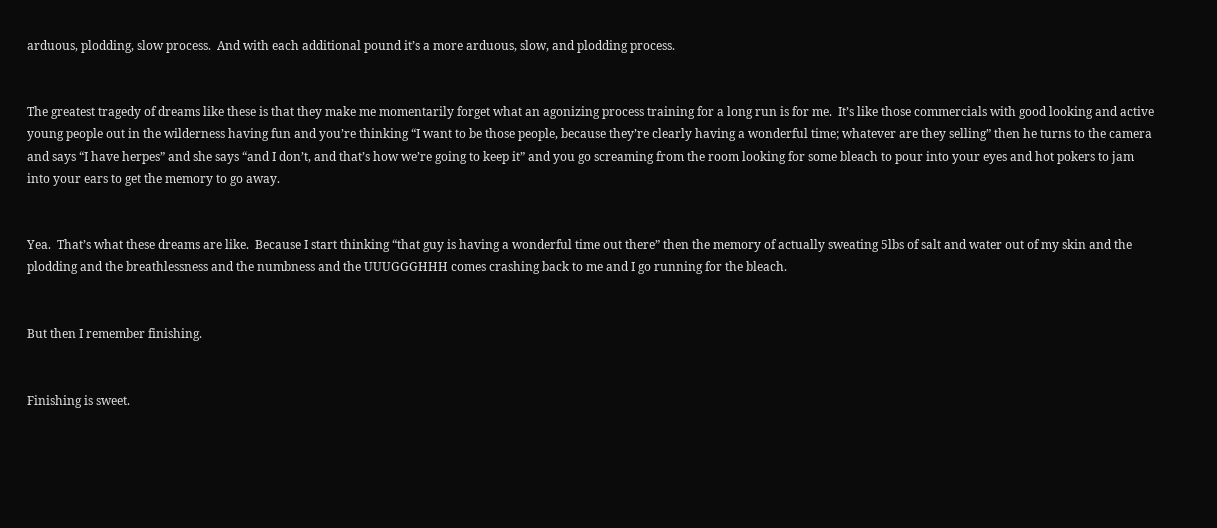arduous, plodding, slow process.  And with each additional pound it’s a more arduous, slow, and plodding process.


The greatest tragedy of dreams like these is that they make me momentarily forget what an agonizing process training for a long run is for me.  It’s like those commercials with good looking and active young people out in the wilderness having fun and you’re thinking “I want to be those people, because they’re clearly having a wonderful time; whatever are they selling” then he turns to the camera and says “I have herpes” and she says “and I don’t, and that’s how we’re going to keep it” and you go screaming from the room looking for some bleach to pour into your eyes and hot pokers to jam into your ears to get the memory to go away.


Yea.  That’s what these dreams are like.  Because I start thinking “that guy is having a wonderful time out there” then the memory of actually sweating 5lbs of salt and water out of my skin and the plodding and the breathlessness and the numbness and the UUUGGGHHH comes crashing back to me and I go running for the bleach.


But then I remember finishing.


Finishing is sweet.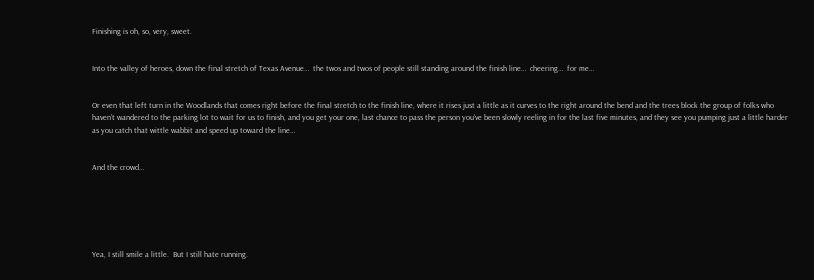Finishing is oh, so, very, sweet.


Into the valley of heroes, down the final stretch of Texas Avenue…  the twos and twos of people still standing around the finish line…  cheering…  for me…


Or even that left turn in the Woodlands that comes right before the final stretch to the finish line, where it rises just a little as it curves to the right around the bend and the trees block the group of folks who haven’t wandered to the parking lot to wait for us to finish, and you get your one, last chance to pass the person you’ve been slowly reeling in for the last five minutes, and they see you pumping just a little harder as you catch that wittle wabbit and speed up toward the line…


And the crowd…






Yea, I still smile a little.  But I still hate running.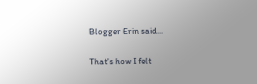Blogger Erin said...

That's how I felt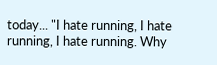today... "I hate running, I hate running, I hate running. Why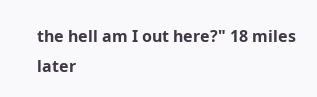the hell am I out here?" 18 miles later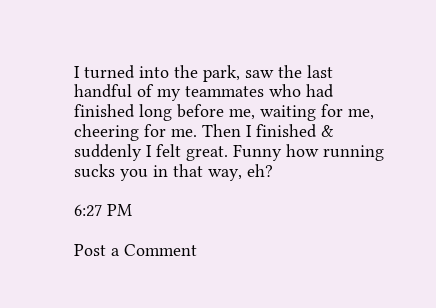I turned into the park, saw the last handful of my teammates who had finished long before me, waiting for me, cheering for me. Then I finished & suddenly I felt great. Funny how running sucks you in that way, eh?

6:27 PM

Post a Comment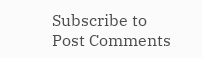Subscribe to Post Comments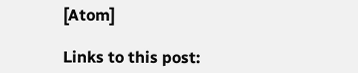[Atom]

Links to this post: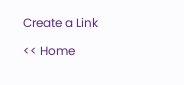Create a Link

<< Home